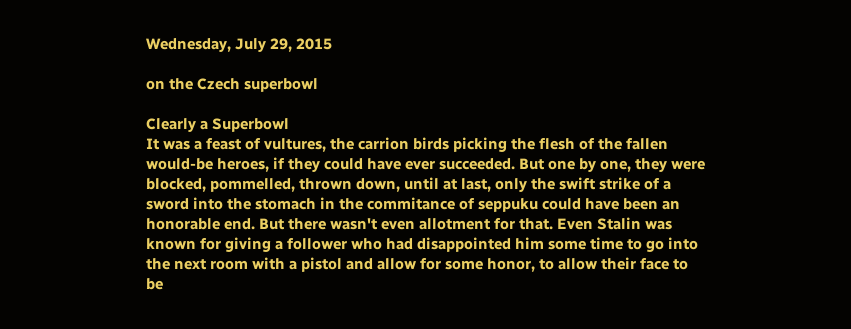Wednesday, July 29, 2015

on the Czech superbowl

Clearly a Superbowl
It was a feast of vultures, the carrion birds picking the flesh of the fallen would-be heroes, if they could have ever succeeded. But one by one, they were blocked, pommelled, thrown down, until at last, only the swift strike of a sword into the stomach in the commitance of seppuku could have been an honorable end. But there wasn't even allotment for that. Even Stalin was known for giving a follower who had disappointed him some time to go into the next room with a pistol and allow for some honor, to allow their face to be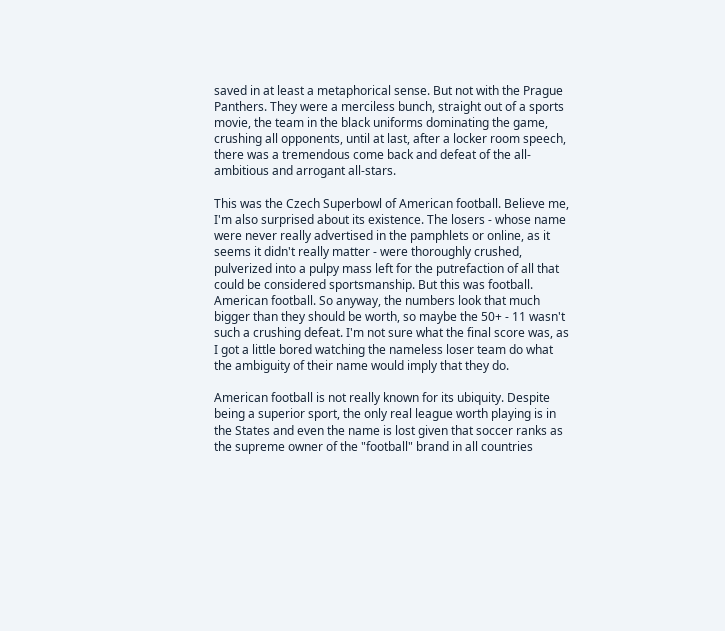saved in at least a metaphorical sense. But not with the Prague Panthers. They were a merciless bunch, straight out of a sports movie, the team in the black uniforms dominating the game, crushing all opponents, until at last, after a locker room speech, there was a tremendous come back and defeat of the all-ambitious and arrogant all-stars.

This was the Czech Superbowl of American football. Believe me, I'm also surprised about its existence. The losers - whose name were never really advertised in the pamphlets or online, as it seems it didn't really matter - were thoroughly crushed, pulverized into a pulpy mass left for the putrefaction of all that could be considered sportsmanship. But this was football. American football. So anyway, the numbers look that much bigger than they should be worth, so maybe the 50+ - 11 wasn't such a crushing defeat. I'm not sure what the final score was, as I got a little bored watching the nameless loser team do what the ambiguity of their name would imply that they do.

American football is not really known for its ubiquity. Despite being a superior sport, the only real league worth playing is in the States and even the name is lost given that soccer ranks as the supreme owner of the "football" brand in all countries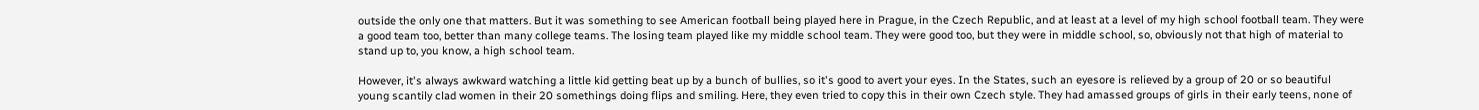outside the only one that matters. But it was something to see American football being played here in Prague, in the Czech Republic, and at least at a level of my high school football team. They were a good team too, better than many college teams. The losing team played like my middle school team. They were good too, but they were in middle school, so, obviously not that high of material to stand up to, you know, a high school team.

However, it's always awkward watching a little kid getting beat up by a bunch of bullies, so it's good to avert your eyes. In the States, such an eyesore is relieved by a group of 20 or so beautiful young scantily clad women in their 20 somethings doing flips and smiling. Here, they even tried to copy this in their own Czech style. They had amassed groups of girls in their early teens, none of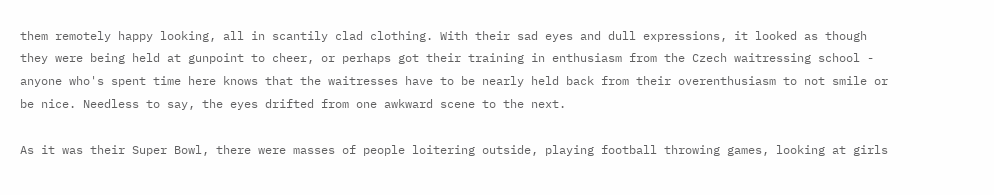them remotely happy looking, all in scantily clad clothing. With their sad eyes and dull expressions, it looked as though they were being held at gunpoint to cheer, or perhaps got their training in enthusiasm from the Czech waitressing school - anyone who's spent time here knows that the waitresses have to be nearly held back from their overenthusiasm to not smile or be nice. Needless to say, the eyes drifted from one awkward scene to the next.

As it was their Super Bowl, there were masses of people loitering outside, playing football throwing games, looking at girls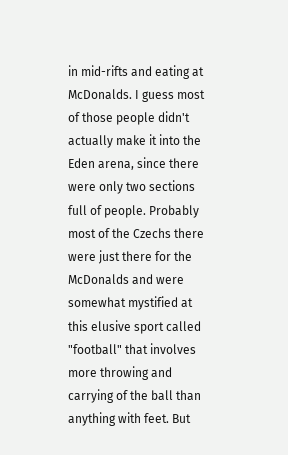in mid-rifts and eating at McDonalds. I guess most of those people didn't actually make it into the Eden arena, since there were only two sections full of people. Probably most of the Czechs there were just there for the McDonalds and were somewhat mystified at this elusive sport called "football" that involves more throwing and carrying of the ball than anything with feet. But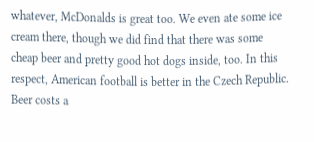whatever, McDonalds is great too. We even ate some ice cream there, though we did find that there was some cheap beer and pretty good hot dogs inside, too. In this respect, American football is better in the Czech Republic. Beer costs a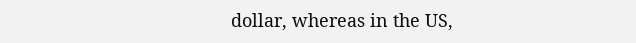dollar, whereas in the US,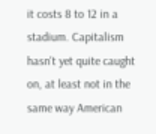it costs 8 to 12 in a stadium. Capitalism hasn't yet quite caught on, at least not in the same way American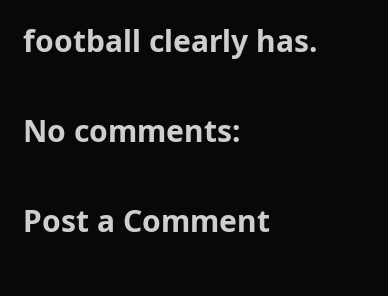football clearly has.

No comments:

Post a Comment